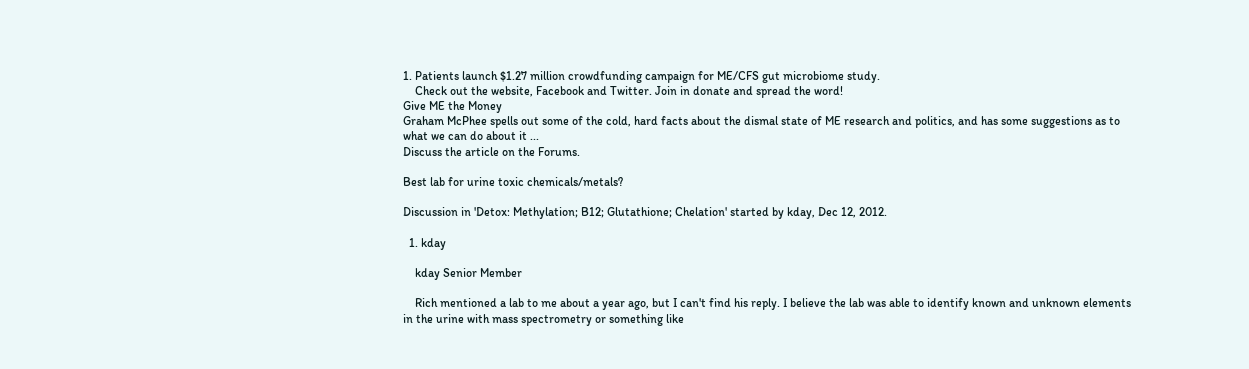1. Patients launch $1.27 million crowdfunding campaign for ME/CFS gut microbiome study.
    Check out the website, Facebook and Twitter. Join in donate and spread the word!
Give ME the Money
Graham McPhee spells out some of the cold, hard facts about the dismal state of ME research and politics, and has some suggestions as to what we can do about it ...
Discuss the article on the Forums.

Best lab for urine toxic chemicals/metals?

Discussion in 'Detox: Methylation; B12; Glutathione; Chelation' started by kday, Dec 12, 2012.

  1. kday

    kday Senior Member

    Rich mentioned a lab to me about a year ago, but I can't find his reply. I believe the lab was able to identify known and unknown elements in the urine with mass spectrometry or something like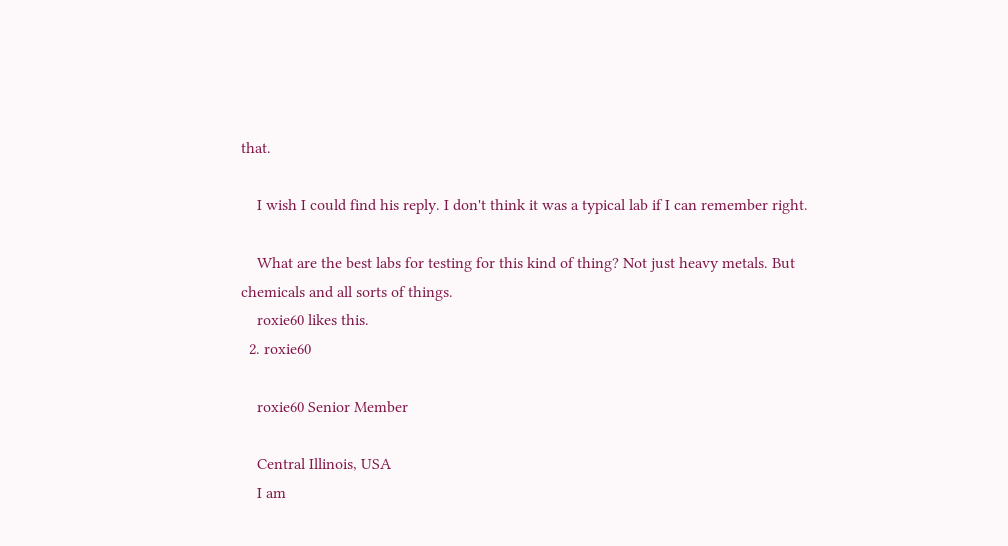that.

    I wish I could find his reply. I don't think it was a typical lab if I can remember right.

    What are the best labs for testing for this kind of thing? Not just heavy metals. But chemicals and all sorts of things.
    roxie60 likes this.
  2. roxie60

    roxie60 Senior Member

    Central Illinois, USA
    I am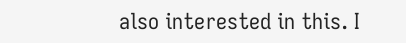also interested in this. I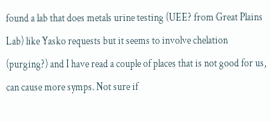found a lab that does metals urine testing (UEE? from Great Plains Lab) like Yasko requests but it seems to involve chelation (purging?) and I have read a couple of places that is not good for us, can cause more symps. Not sure if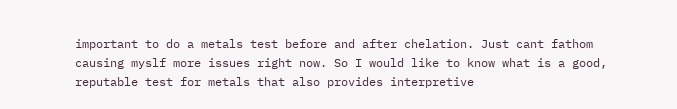important to do a metals test before and after chelation. Just cant fathom causing myslf more issues right now. So I would like to know what is a good, reputable test for metals that also provides interpretive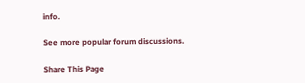info.

See more popular forum discussions.

Share This Page